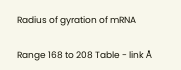Radius of gyration of mRNA

Range 168 to 208 Table - link Å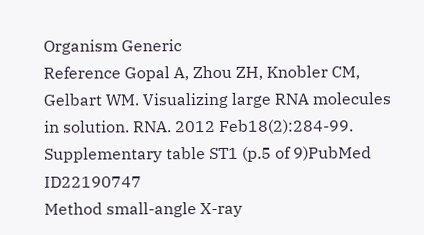Organism Generic
Reference Gopal A, Zhou ZH, Knobler CM, Gelbart WM. Visualizing large RNA molecules in solution. RNA. 2012 Feb18(2):284-99. Supplementary table ST1 (p.5 of 9)PubMed ID22190747
Method small-angle X-ray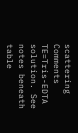scattering
Comments TE=Tris-EDTA solution. See notes beneath table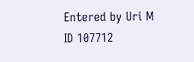Entered by Uri M
ID 107712